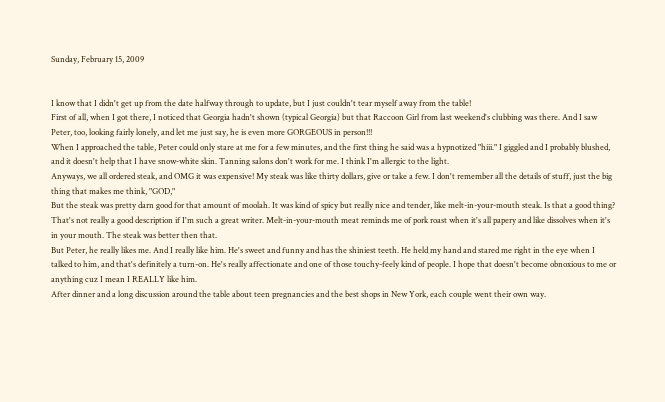Sunday, February 15, 2009


I know that I didn't get up from the date halfway through to update, but I just couldn't tear myself away from the table!
First of all, when I got there, I noticed that Georgia hadn't shown (typical Georgia) but that Raccoon Girl from last weekend's clubbing was there. And I saw Peter, too, looking fairly lonely, and let me just say, he is even more GORGEOUS in person!!!
When I approached the table, Peter could only stare at me for a few minutes, and the first thing he said was a hypnotized "hiii." I giggled and I probably blushed, and it doesn't help that I have snow-white skin. Tanning salons don't work for me. I think I'm allergic to the light.
Anyways, we all ordered steak, and OMG it was expensive! My steak was like thirty dollars, give or take a few. I don't remember all the details of stuff, just the big thing that makes me think, "GOD,"
But the steak was pretty darn good for that amount of moolah. It was kind of spicy but really nice and tender, like melt-in-your-mouth steak. Is that a good thing? That's not really a good description if I'm such a great writer. Melt-in-your-mouth meat reminds me of pork roast when it's all papery and like dissolves when it's in your mouth. The steak was better then that.
But Peter, he really likes me. And I really like him. He's sweet and funny and has the shiniest teeth. He held my hand and stared me right in the eye when I talked to him, and that's definitely a turn-on. He's really affectionate and one of those touchy-feely kind of people. I hope that doesn't become obnoxious to me or anything cuz I mean I REALLY like him.
After dinner and a long discussion around the table about teen pregnancies and the best shops in New York, each couple went their own way.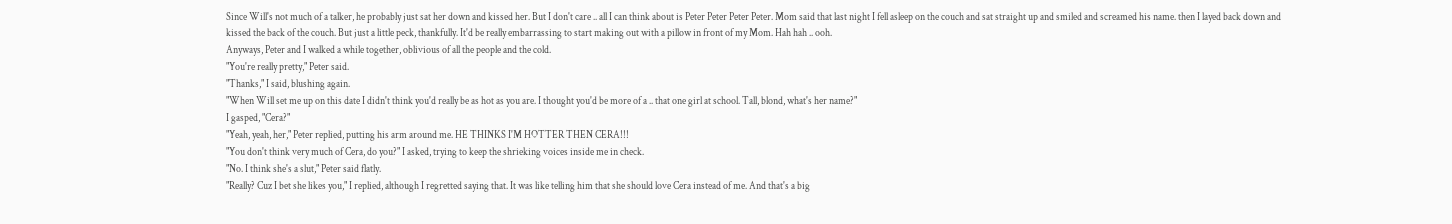Since Will's not much of a talker, he probably just sat her down and kissed her. But I don't care .. all I can think about is Peter Peter Peter Peter. Mom said that last night I fell asleep on the couch and sat straight up and smiled and screamed his name. then I layed back down and kissed the back of the couch. But just a little peck, thankfully. It'd be really embarrassing to start making out with a pillow in front of my Mom. Hah hah .. ooh.
Anyways, Peter and I walked a while together, oblivious of all the people and the cold.
"You're really pretty," Peter said.
"Thanks," I said, blushing again.
"When Will set me up on this date I didn't think you'd really be as hot as you are. I thought you'd be more of a .. that one girl at school. Tall, blond, what's her name?"
I gasped, "Cera?"
"Yeah, yeah, her," Peter replied, putting his arm around me. HE THINKS I'M HOTTER THEN CERA!!!
"You don't think very much of Cera, do you?" I asked, trying to keep the shrieking voices inside me in check.
"No. I think she's a slut," Peter said flatly.
"Really? Cuz I bet she likes you," I replied, although I regretted saying that. It was like telling him that she should love Cera instead of me. And that's a big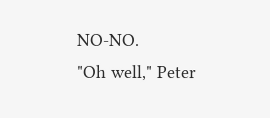NO-NO.
"Oh well," Peter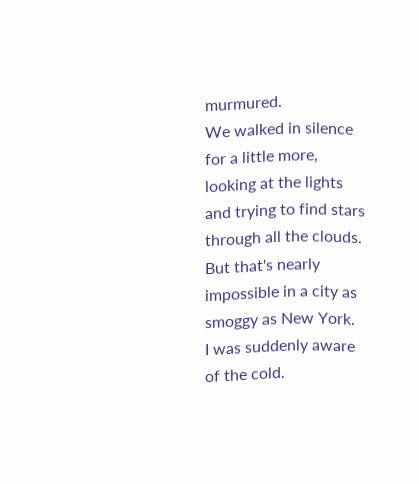murmured.
We walked in silence for a little more, looking at the lights and trying to find stars through all the clouds. But that's nearly impossible in a city as smoggy as New York.
I was suddenly aware of the cold.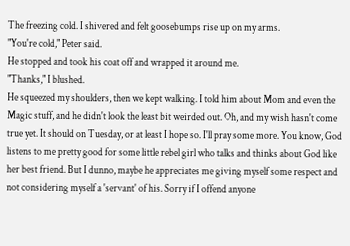The freezing cold. I shivered and felt goosebumps rise up on my arms.
"You're cold," Peter said.
He stopped and took his coat off and wrapped it around me.
"Thanks," I blushed.
He squeezed my shoulders, then we kept walking. I told him about Mom and even the Magic stuff, and he didn't look the least bit weirded out. Oh, and my wish hasn't come true yet. It should on Tuesday, or at least I hope so. I'll pray some more. You know, God listens to me pretty good for some little rebel girl who talks and thinks about God like her best friend. But I dunno, maybe he appreciates me giving myself some respect and not considering myself a 'servant' of his. Sorry if I offend anyone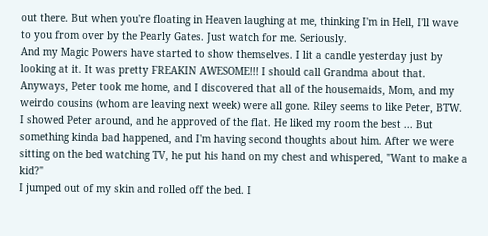out there. But when you're floating in Heaven laughing at me, thinking I'm in Hell, I'll wave to you from over by the Pearly Gates. Just watch for me. Seriously.
And my Magic Powers have started to show themselves. I lit a candle yesterday just by looking at it. It was pretty FREAKIN AWESOME!!! I should call Grandma about that.
Anyways, Peter took me home, and I discovered that all of the housemaids, Mom, and my weirdo cousins (whom are leaving next week) were all gone. Riley seems to like Peter, BTW.
I showed Peter around, and he approved of the flat. He liked my room the best ... But something kinda bad happened, and I'm having second thoughts about him. After we were sitting on the bed watching TV, he put his hand on my chest and whispered, "Want to make a kid?"
I jumped out of my skin and rolled off the bed. I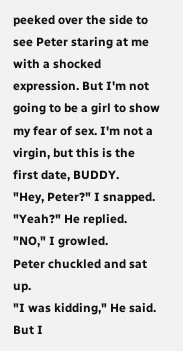peeked over the side to see Peter staring at me with a shocked expression. But I'm not going to be a girl to show my fear of sex. I'm not a virgin, but this is the first date, BUDDY.
"Hey, Peter?" I snapped.
"Yeah?" He replied.
"NO," I growled.
Peter chuckled and sat up.
"I was kidding," He said. But I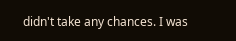didn't take any chances. I was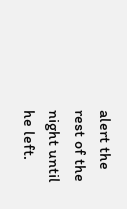alert the rest of the night until he left.